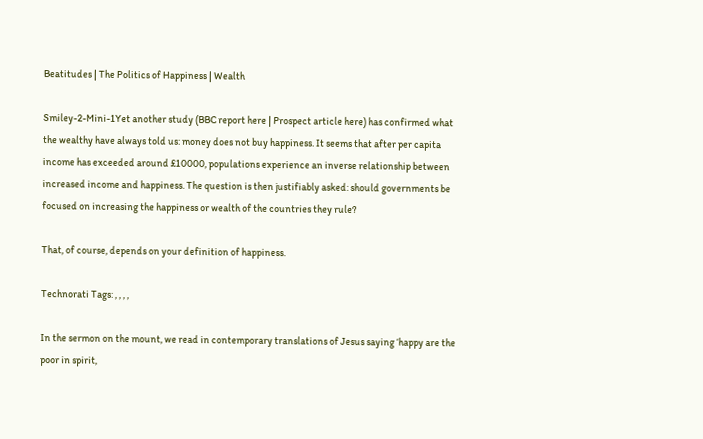Beatitudes | The Politics of Happiness | Wealth

Smiley-2-Mini-1Yet another study (BBC report here | Prospect article here) has confirmed what the wealthy have always told us: money does not buy happiness. It seems that after per capita income has exceeded around £10000, populations experience an inverse relationship between increased income and happiness. The question is then justifiably asked: should governments be focused on increasing the happiness or wealth of the countries they rule?

That, of course, depends on your definition of happiness.

Technorati Tags: , , , ,

In the sermon on the mount, we read in contemporary translations of Jesus saying ‘happy are the poor in spirit,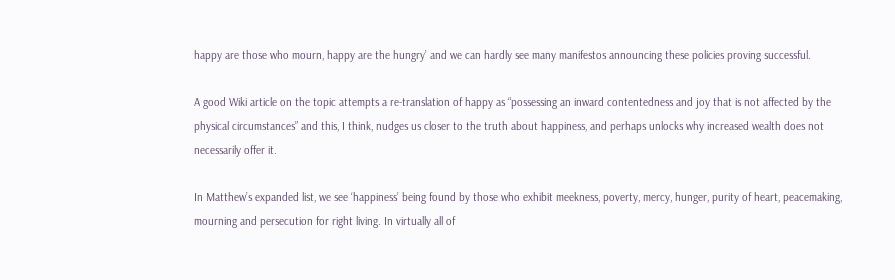happy are those who mourn, happy are the hungry’ and we can hardly see many manifestos announcing these policies proving successful.

A good Wiki article on the topic attempts a re-translation of happy as “possessing an inward contentedness and joy that is not affected by the physical circumstances” and this, I think, nudges us closer to the truth about happiness, and perhaps unlocks why increased wealth does not necessarily offer it.

In Matthew’s expanded list, we see ‘happiness’ being found by those who exhibit meekness, poverty, mercy, hunger, purity of heart, peacemaking, mourning and persecution for right living. In virtually all of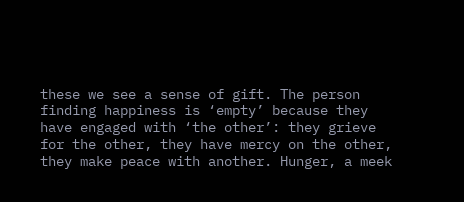these we see a sense of gift. The person finding happiness is ‘empty’ because they have engaged with ‘the other’: they grieve for the other, they have mercy on the other, they make peace with another. Hunger, a meek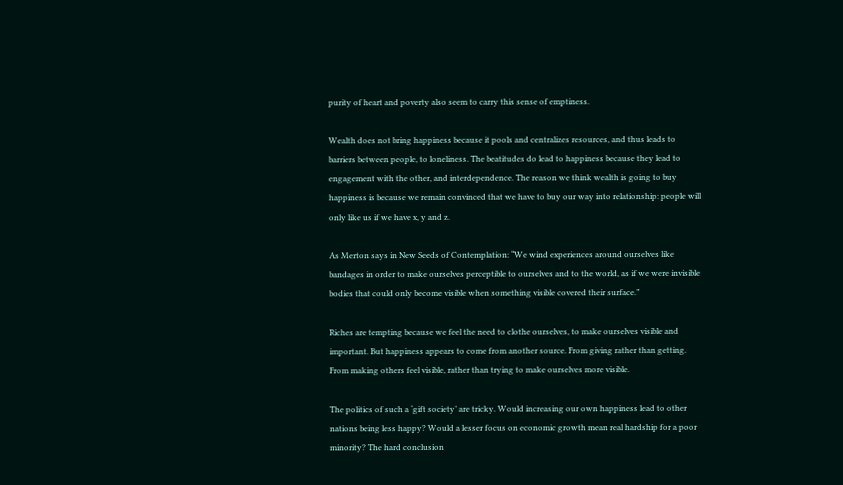purity of heart and poverty also seem to carry this sense of emptiness.

Wealth does not bring happiness because it pools and centralizes resources, and thus leads to barriers between people, to loneliness. The beatitudes do lead to happiness because they lead to engagement with the other, and interdependence. The reason we think wealth is going to buy happiness is because we remain convinced that we have to buy our way into relationship: people will only like us if we have x, y and z.

As Merton says in New Seeds of Contemplation: “We wind experiences around ourselves like bandages in order to make ourselves perceptible to ourselves and to the world, as if we were invisible bodies that could only become visible when something visible covered their surface.”

Riches are tempting because we feel the need to clothe ourselves, to make ourselves visible and important. But happiness appears to come from another source. From giving rather than getting. From making others feel visible, rather than trying to make ourselves more visible.

The politics of such a ‘gift society’ are tricky. Would increasing our own happiness lead to other nations being less happy? Would a lesser focus on economic growth mean real hardship for a poor minority? The hard conclusion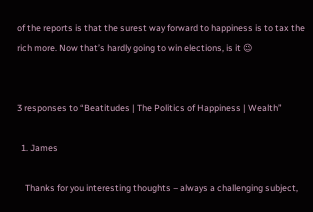of the reports is that the surest way forward to happiness is to tax the rich more. Now that’s hardly going to win elections, is it 😉


3 responses to “Beatitudes | The Politics of Happiness | Wealth”

  1. James

    Thanks for you interesting thoughts – always a challenging subject,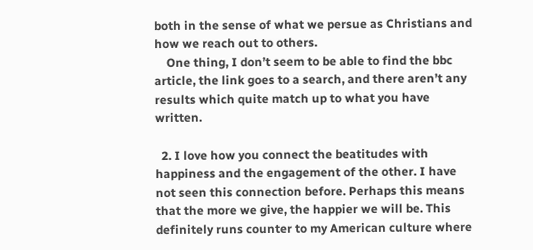both in the sense of what we persue as Christians and how we reach out to others.
    One thing, I don’t seem to be able to find the bbc article, the link goes to a search, and there aren’t any results which quite match up to what you have written.

  2. I love how you connect the beatitudes with happiness and the engagement of the other. I have not seen this connection before. Perhaps this means that the more we give, the happier we will be. This definitely runs counter to my American culture where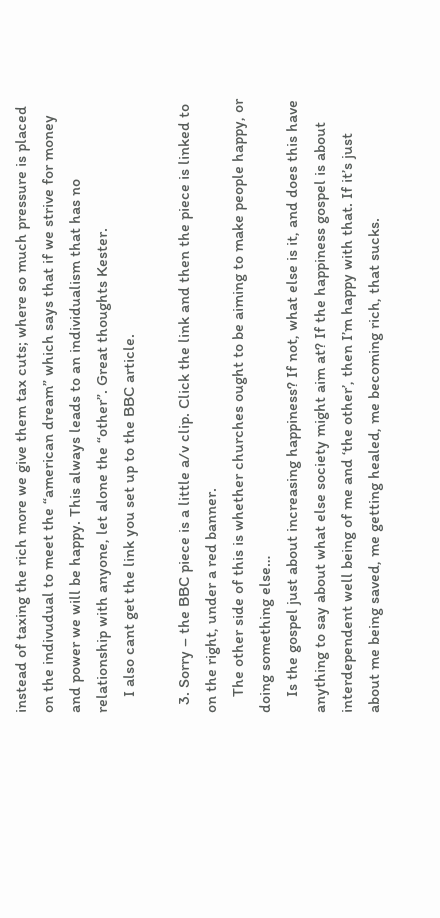instead of taxing the rich more we give them tax cuts; where so much pressure is placed on the indivudual to meet the “american dream” which says that if we strive for money and power we will be happy. This always leads to an individualism that has no relationship with anyone, let alone the “other”. Great thoughts Kester.
    I also cant get the link you set up to the BBC article.

  3. Sorry – the BBC piece is a little a/v clip. Click the link and then the piece is linked to on the right, under a red banner.
    The other side of this is whether churches ought to be aiming to make people happy, or doing something else…
    Is the gospel just about increasing happiness? If not, what else is it, and does this have anything to say about what else society might aim at? If the happiness gospel is about interdependent well being of me and ‘the other’, then I’m happy with that. If it’s just about me being saved, me getting healed, me becoming rich, that sucks.